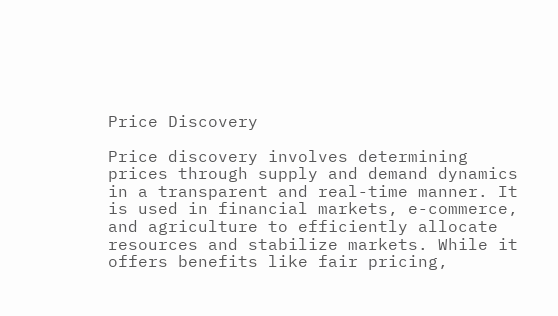Price Discovery

Price discovery involves determining prices through supply and demand dynamics in a transparent and real-time manner. It is used in financial markets, e-commerce, and agriculture to efficiently allocate resources and stabilize markets. While it offers benefits like fair pricing,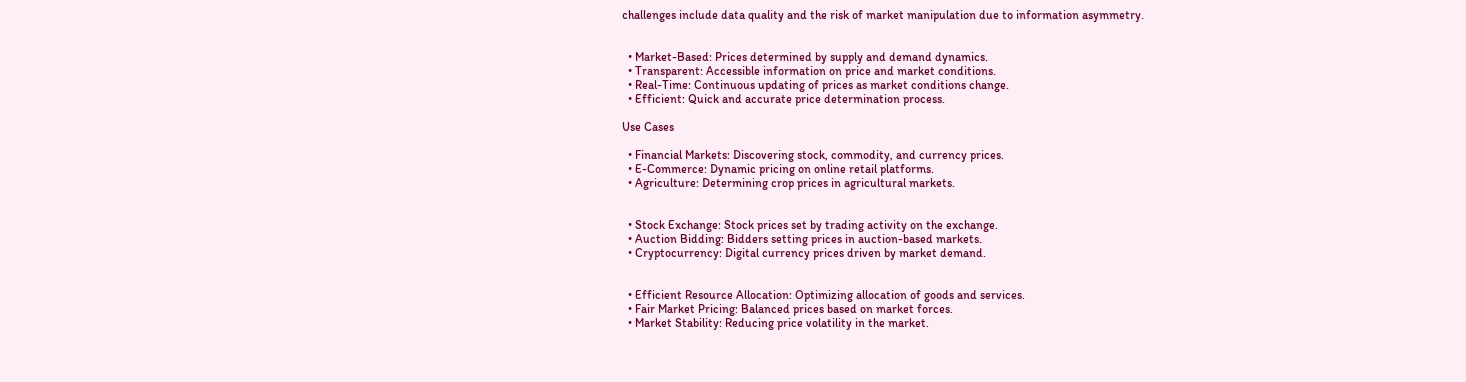challenges include data quality and the risk of market manipulation due to information asymmetry.


  • Market-Based: Prices determined by supply and demand dynamics.
  • Transparent: Accessible information on price and market conditions.
  • Real-Time: Continuous updating of prices as market conditions change.
  • Efficient: Quick and accurate price determination process.

Use Cases

  • Financial Markets: Discovering stock, commodity, and currency prices.
  • E-Commerce: Dynamic pricing on online retail platforms.
  • Agriculture: Determining crop prices in agricultural markets.


  • Stock Exchange: Stock prices set by trading activity on the exchange.
  • Auction Bidding: Bidders setting prices in auction-based markets.
  • Cryptocurrency: Digital currency prices driven by market demand.


  • Efficient Resource Allocation: Optimizing allocation of goods and services.
  • Fair Market Pricing: Balanced prices based on market forces.
  • Market Stability: Reducing price volatility in the market.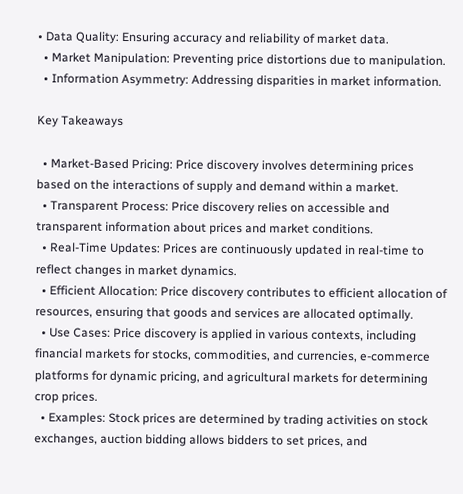• Data Quality: Ensuring accuracy and reliability of market data.
  • Market Manipulation: Preventing price distortions due to manipulation.
  • Information Asymmetry: Addressing disparities in market information.

Key Takeaways

  • Market-Based Pricing: Price discovery involves determining prices based on the interactions of supply and demand within a market.
  • Transparent Process: Price discovery relies on accessible and transparent information about prices and market conditions.
  • Real-Time Updates: Prices are continuously updated in real-time to reflect changes in market dynamics.
  • Efficient Allocation: Price discovery contributes to efficient allocation of resources, ensuring that goods and services are allocated optimally.
  • Use Cases: Price discovery is applied in various contexts, including financial markets for stocks, commodities, and currencies, e-commerce platforms for dynamic pricing, and agricultural markets for determining crop prices.
  • Examples: Stock prices are determined by trading activities on stock exchanges, auction bidding allows bidders to set prices, and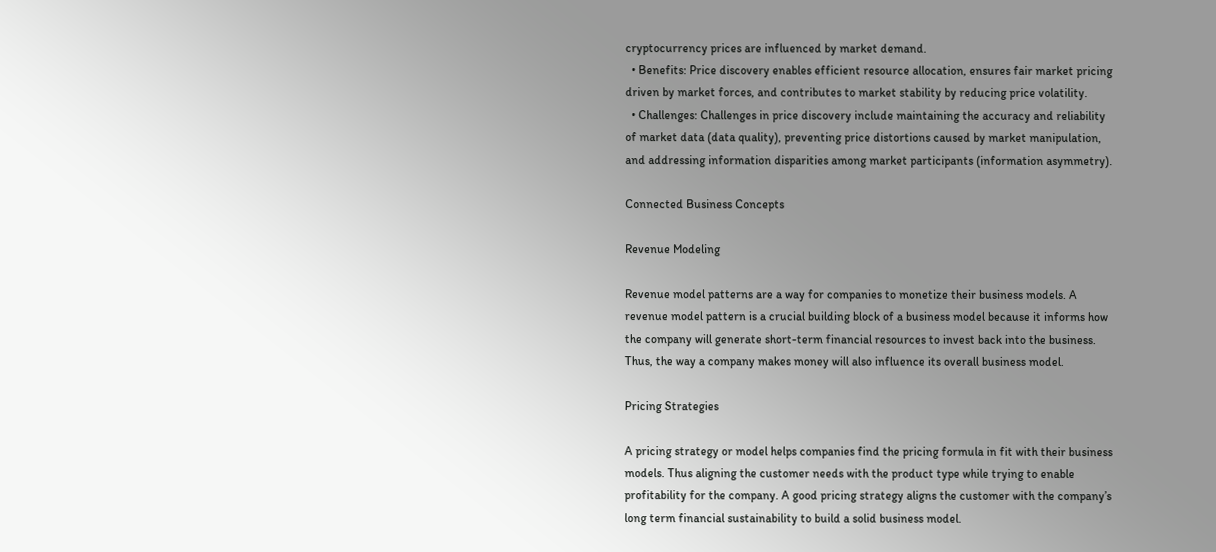cryptocurrency prices are influenced by market demand.
  • Benefits: Price discovery enables efficient resource allocation, ensures fair market pricing driven by market forces, and contributes to market stability by reducing price volatility.
  • Challenges: Challenges in price discovery include maintaining the accuracy and reliability of market data (data quality), preventing price distortions caused by market manipulation, and addressing information disparities among market participants (information asymmetry).

Connected Business Concepts

Revenue Modeling

Revenue model patterns are a way for companies to monetize their business models. A revenue model pattern is a crucial building block of a business model because it informs how the company will generate short-term financial resources to invest back into the business. Thus, the way a company makes money will also influence its overall business model.

Pricing Strategies

A pricing strategy or model helps companies find the pricing formula in fit with their business models. Thus aligning the customer needs with the product type while trying to enable profitability for the company. A good pricing strategy aligns the customer with the company’s long term financial sustainability to build a solid business model.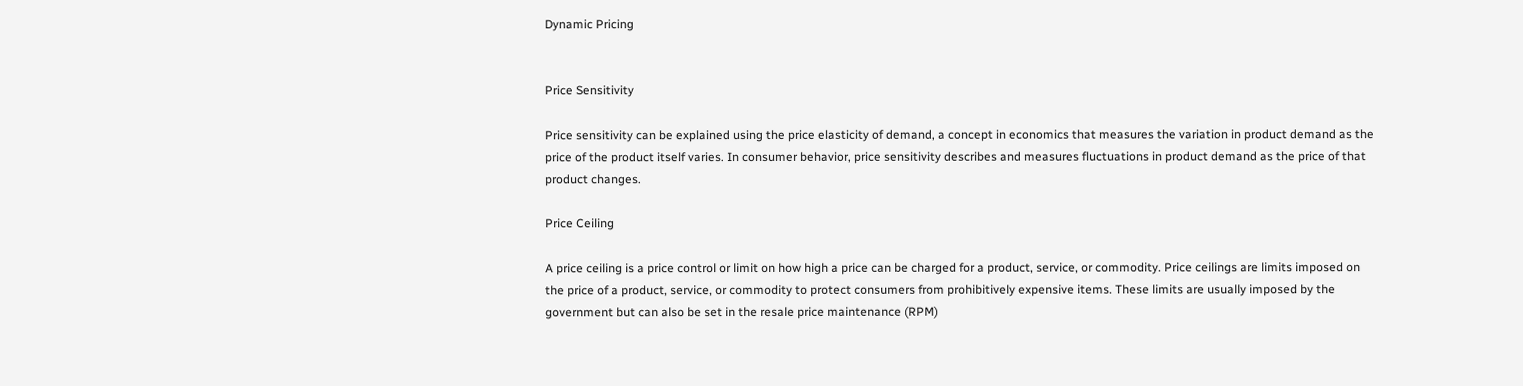Dynamic Pricing


Price Sensitivity

Price sensitivity can be explained using the price elasticity of demand, a concept in economics that measures the variation in product demand as the price of the product itself varies. In consumer behavior, price sensitivity describes and measures fluctuations in product demand as the price of that product changes.

Price Ceiling

A price ceiling is a price control or limit on how high a price can be charged for a product, service, or commodity. Price ceilings are limits imposed on the price of a product, service, or commodity to protect consumers from prohibitively expensive items. These limits are usually imposed by the government but can also be set in the resale price maintenance (RPM)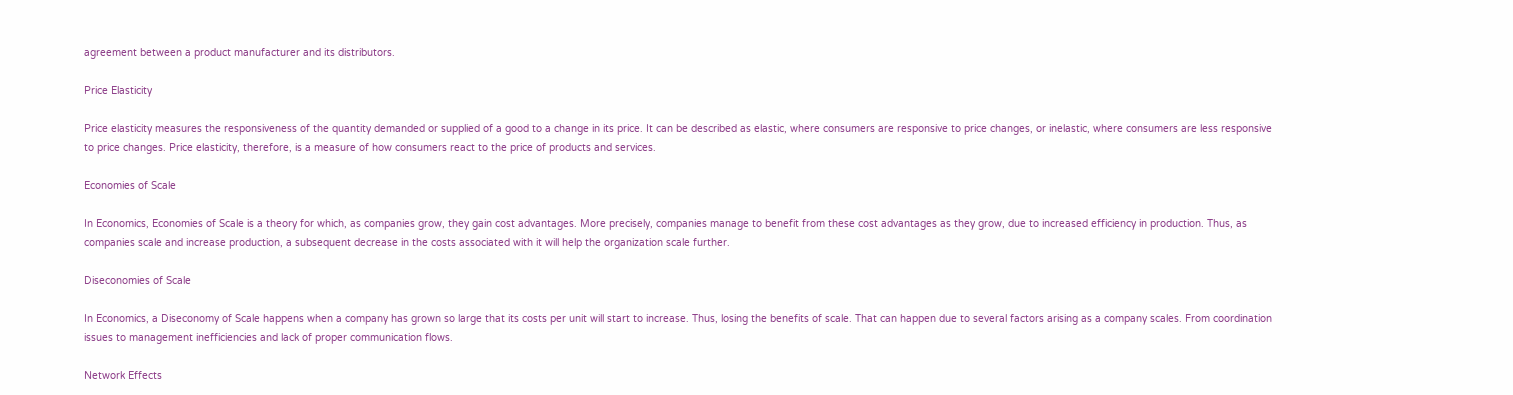agreement between a product manufacturer and its distributors.

Price Elasticity

Price elasticity measures the responsiveness of the quantity demanded or supplied of a good to a change in its price. It can be described as elastic, where consumers are responsive to price changes, or inelastic, where consumers are less responsive to price changes. Price elasticity, therefore, is a measure of how consumers react to the price of products and services.

Economies of Scale

In Economics, Economies of Scale is a theory for which, as companies grow, they gain cost advantages. More precisely, companies manage to benefit from these cost advantages as they grow, due to increased efficiency in production. Thus, as companies scale and increase production, a subsequent decrease in the costs associated with it will help the organization scale further.

Diseconomies of Scale

In Economics, a Diseconomy of Scale happens when a company has grown so large that its costs per unit will start to increase. Thus, losing the benefits of scale. That can happen due to several factors arising as a company scales. From coordination issues to management inefficiencies and lack of proper communication flows.

Network Effects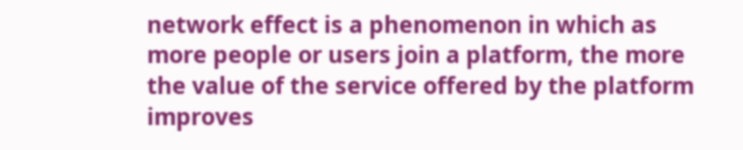network effect is a phenomenon in which as more people or users join a platform, the more the value of the service offered by the platform improves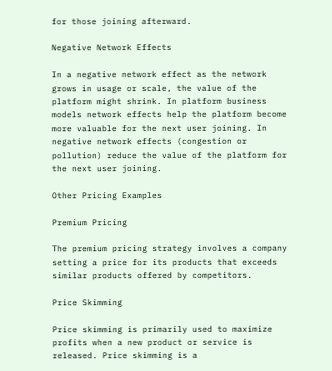for those joining afterward.

Negative Network Effects

In a negative network effect as the network grows in usage or scale, the value of the platform might shrink. In platform business models network effects help the platform become more valuable for the next user joining. In negative network effects (congestion or pollution) reduce the value of the platform for the next user joining.

Other Pricing Examples

Premium Pricing

The premium pricing strategy involves a company setting a price for its products that exceeds similar products offered by competitors.

Price Skimming

Price skimming is primarily used to maximize profits when a new product or service is released. Price skimming is a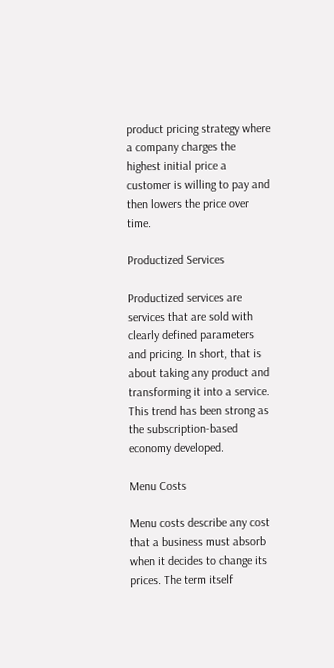product pricing strategy where a company charges the highest initial price a customer is willing to pay and then lowers the price over time.

Productized Services

Productized services are services that are sold with clearly defined parameters and pricing. In short, that is about taking any product and transforming it into a service. This trend has been strong as the subscription-based economy developed.

Menu Costs

Menu costs describe any cost that a business must absorb when it decides to change its prices. The term itself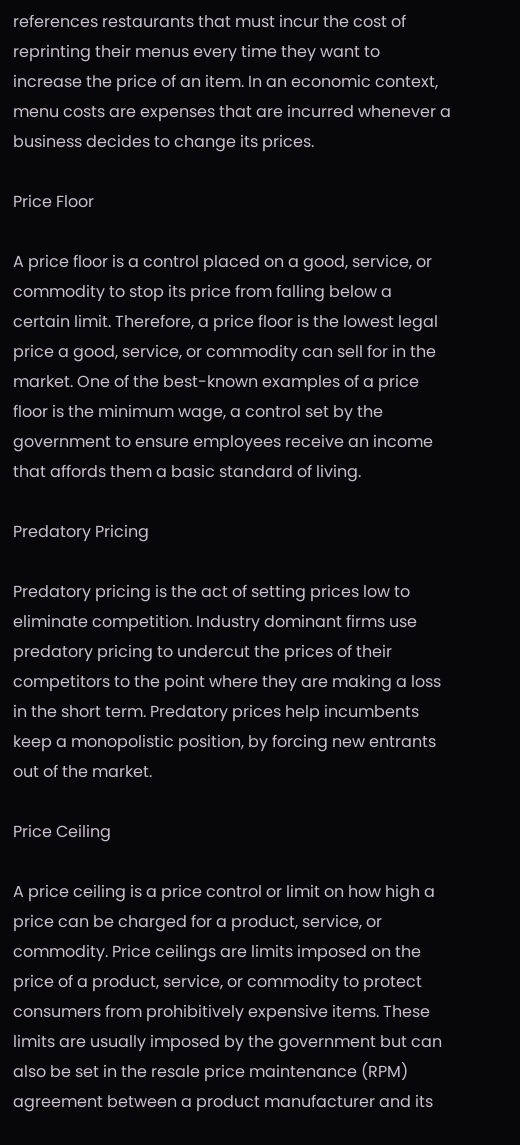references restaurants that must incur the cost of reprinting their menus every time they want to increase the price of an item. In an economic context, menu costs are expenses that are incurred whenever a business decides to change its prices.

Price Floor

A price floor is a control placed on a good, service, or commodity to stop its price from falling below a certain limit. Therefore, a price floor is the lowest legal price a good, service, or commodity can sell for in the market. One of the best-known examples of a price floor is the minimum wage, a control set by the government to ensure employees receive an income that affords them a basic standard of living.

Predatory Pricing

Predatory pricing is the act of setting prices low to eliminate competition. Industry dominant firms use predatory pricing to undercut the prices of their competitors to the point where they are making a loss in the short term. Predatory prices help incumbents keep a monopolistic position, by forcing new entrants out of the market.

Price Ceiling

A price ceiling is a price control or limit on how high a price can be charged for a product, service, or commodity. Price ceilings are limits imposed on the price of a product, service, or commodity to protect consumers from prohibitively expensive items. These limits are usually imposed by the government but can also be set in the resale price maintenance (RPM) agreement between a product manufacturer and its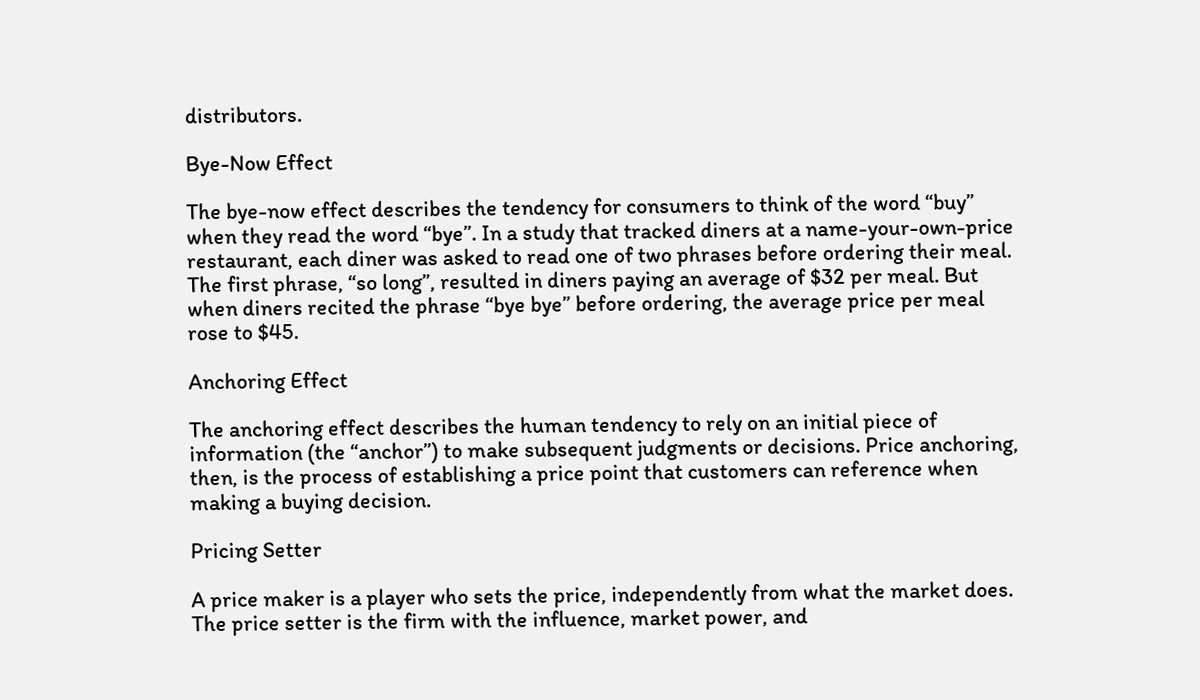distributors.

Bye-Now Effect

The bye-now effect describes the tendency for consumers to think of the word “buy” when they read the word “bye”. In a study that tracked diners at a name-your-own-price restaurant, each diner was asked to read one of two phrases before ordering their meal. The first phrase, “so long”, resulted in diners paying an average of $32 per meal. But when diners recited the phrase “bye bye” before ordering, the average price per meal rose to $45.

Anchoring Effect

The anchoring effect describes the human tendency to rely on an initial piece of information (the “anchor”) to make subsequent judgments or decisions. Price anchoring, then, is the process of establishing a price point that customers can reference when making a buying decision.

Pricing Setter

A price maker is a player who sets the price, independently from what the market does. The price setter is the firm with the influence, market power, and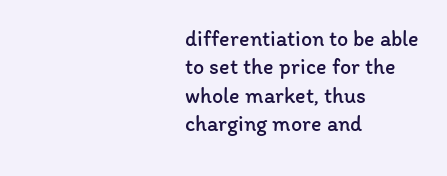differentiation to be able to set the price for the whole market, thus charging more and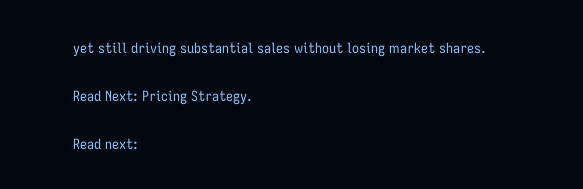yet still driving substantial sales without losing market shares.

Read Next: Pricing Strategy.

Read next: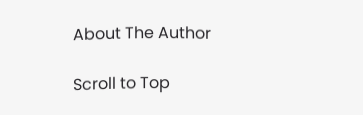About The Author

Scroll to Top